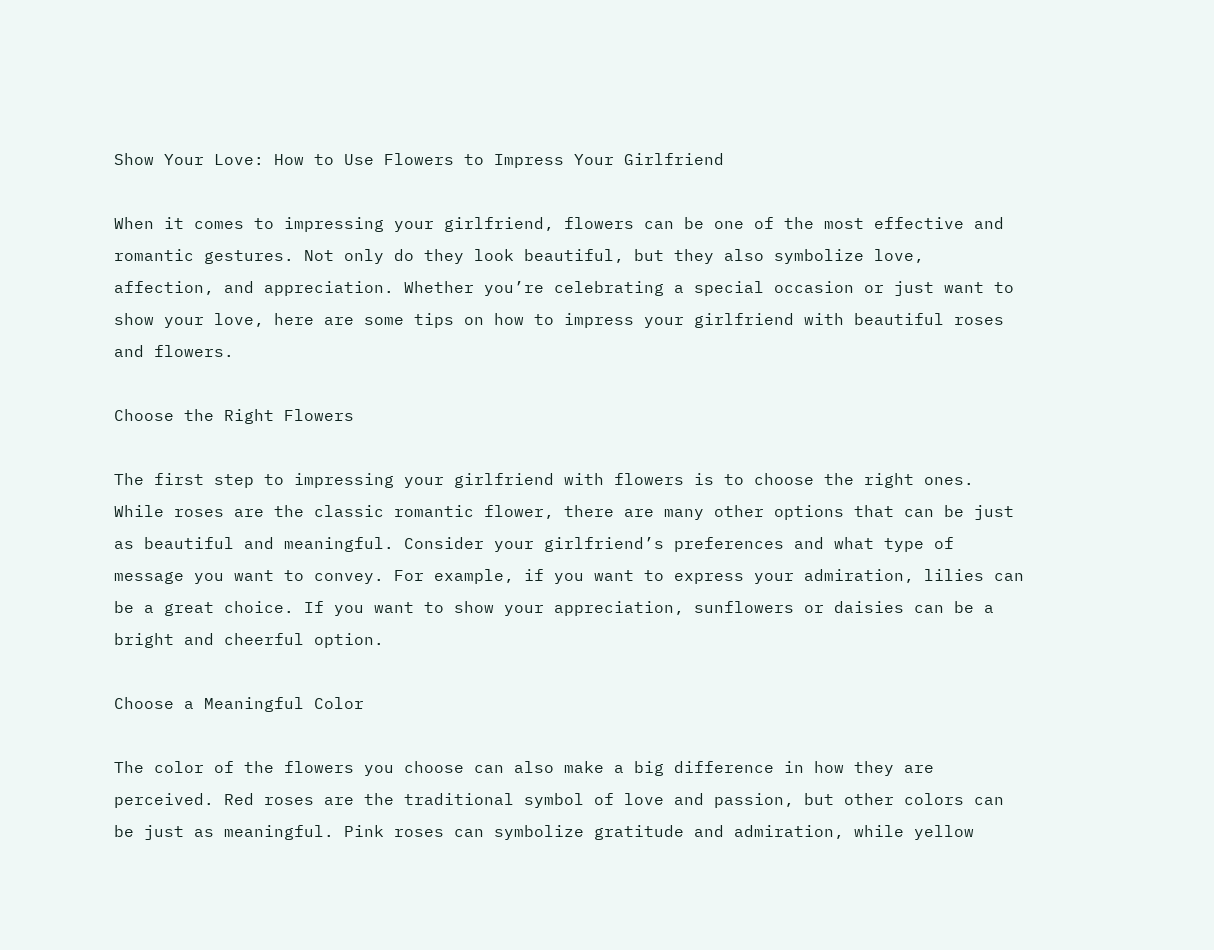Show Your Love: How to Use Flowers to Impress Your Girlfriend

When it comes to impressing your girlfriend, flowers can be one of the most effective and romantic gestures. Not only do they look beautiful, but they also symbolize love, affection, and appreciation. Whether you’re celebrating a special occasion or just want to show your love, here are some tips on how to impress your girlfriend with beautiful roses and flowers.

Choose the Right Flowers

The first step to impressing your girlfriend with flowers is to choose the right ones. While roses are the classic romantic flower, there are many other options that can be just as beautiful and meaningful. Consider your girlfriend’s preferences and what type of message you want to convey. For example, if you want to express your admiration, lilies can be a great choice. If you want to show your appreciation, sunflowers or daisies can be a bright and cheerful option.

Choose a Meaningful Color

The color of the flowers you choose can also make a big difference in how they are perceived. Red roses are the traditional symbol of love and passion, but other colors can be just as meaningful. Pink roses can symbolize gratitude and admiration, while yellow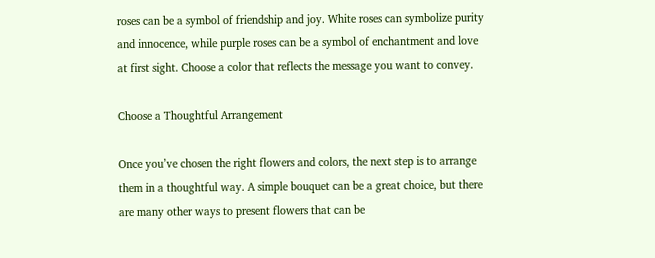roses can be a symbol of friendship and joy. White roses can symbolize purity and innocence, while purple roses can be a symbol of enchantment and love at first sight. Choose a color that reflects the message you want to convey.

Choose a Thoughtful Arrangement

Once you’ve chosen the right flowers and colors, the next step is to arrange them in a thoughtful way. A simple bouquet can be a great choice, but there are many other ways to present flowers that can be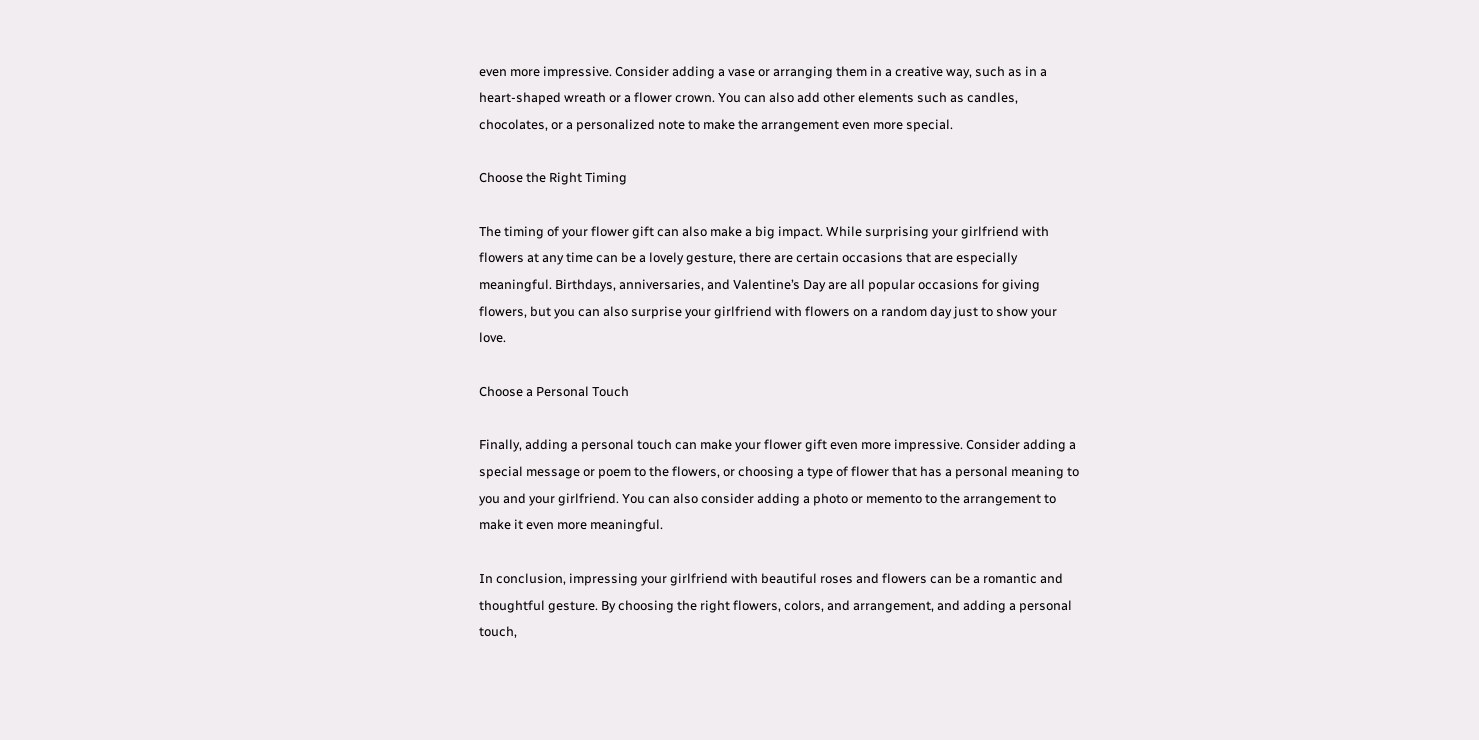even more impressive. Consider adding a vase or arranging them in a creative way, such as in a heart-shaped wreath or a flower crown. You can also add other elements such as candles, chocolates, or a personalized note to make the arrangement even more special.

Choose the Right Timing

The timing of your flower gift can also make a big impact. While surprising your girlfriend with flowers at any time can be a lovely gesture, there are certain occasions that are especially meaningful. Birthdays, anniversaries, and Valentine’s Day are all popular occasions for giving flowers, but you can also surprise your girlfriend with flowers on a random day just to show your love.

Choose a Personal Touch

Finally, adding a personal touch can make your flower gift even more impressive. Consider adding a special message or poem to the flowers, or choosing a type of flower that has a personal meaning to you and your girlfriend. You can also consider adding a photo or memento to the arrangement to make it even more meaningful.

In conclusion, impressing your girlfriend with beautiful roses and flowers can be a romantic and thoughtful gesture. By choosing the right flowers, colors, and arrangement, and adding a personal touch,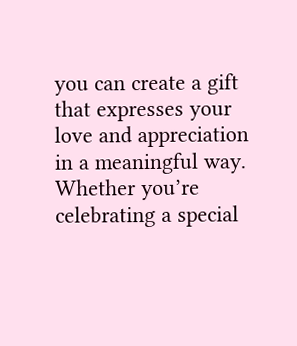you can create a gift that expresses your love and appreciation in a meaningful way. Whether you’re celebrating a special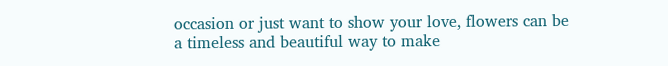occasion or just want to show your love, flowers can be a timeless and beautiful way to make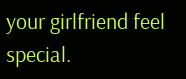your girlfriend feel special.